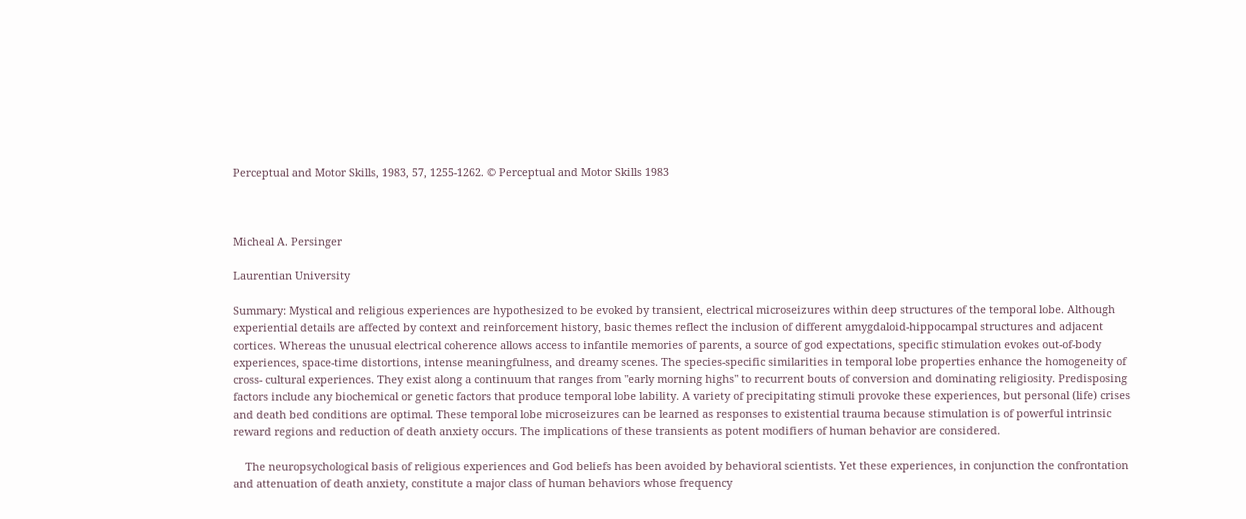Perceptual and Motor Skills, 1983, 57, 1255-1262. © Perceptual and Motor Skills 1983



Micheal A. Persinger

Laurentian University

Summary: Mystical and religious experiences are hypothesized to be evoked by transient, electrical microseizures within deep structures of the temporal lobe. Although experiential details are affected by context and reinforcement history, basic themes reflect the inclusion of different amygdaloid-hippocampal structures and adjacent cortices. Whereas the unusual electrical coherence allows access to infantile memories of parents, a source of god expectations, specific stimulation evokes out-of-body experiences, space-time distortions, intense meaningfulness, and dreamy scenes. The species-specific similarities in temporal lobe properties enhance the homogeneity of cross- cultural experiences. They exist along a continuum that ranges from "early morning highs" to recurrent bouts of conversion and dominating religiosity. Predisposing factors include any biochemical or genetic factors that produce temporal lobe lability. A variety of precipitating stimuli provoke these experiences, but personal (life) crises and death bed conditions are optimal. These temporal lobe microseizures can be learned as responses to existential trauma because stimulation is of powerful intrinsic reward regions and reduction of death anxiety occurs. The implications of these transients as potent modifiers of human behavior are considered.

    The neuropsychological basis of religious experiences and God beliefs has been avoided by behavioral scientists. Yet these experiences, in conjunction the confrontation and attenuation of death anxiety, constitute a major class of human behaviors whose frequency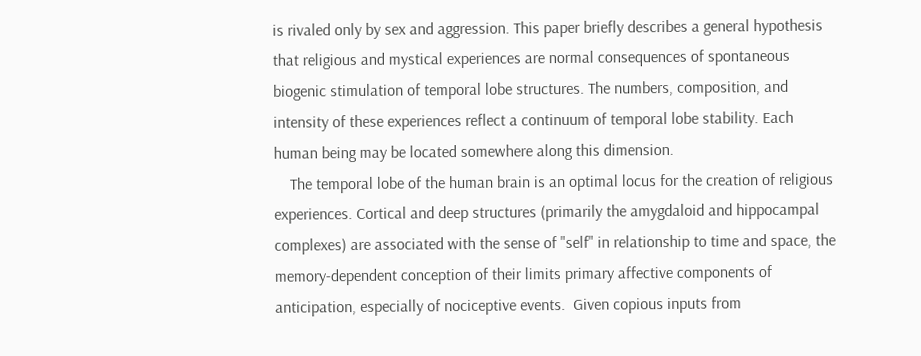is rivaled only by sex and aggression. This paper briefly describes a general hypothesis that religious and mystical experiences are normal consequences of spontaneous biogenic stimulation of temporal lobe structures. The numbers, composition, and intensity of these experiences reflect a continuum of temporal lobe stability. Each human being may be located somewhere along this dimension.
    The temporal lobe of the human brain is an optimal locus for the creation of religious experiences. Cortical and deep structures (primarily the amygdaloid and hippocampal complexes) are associated with the sense of "self" in relationship to time and space, the memory-dependent conception of their limits primary affective components of anticipation, especially of nociceptive events.  Given copious inputs from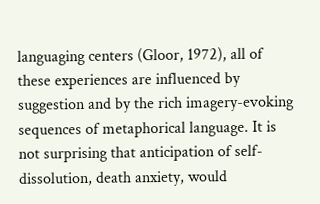languaging centers (Gloor, 1972), all of these experiences are influenced by suggestion and by the rich imagery-evoking sequences of metaphorical language. It is not surprising that anticipation of self-dissolution, death anxiety, would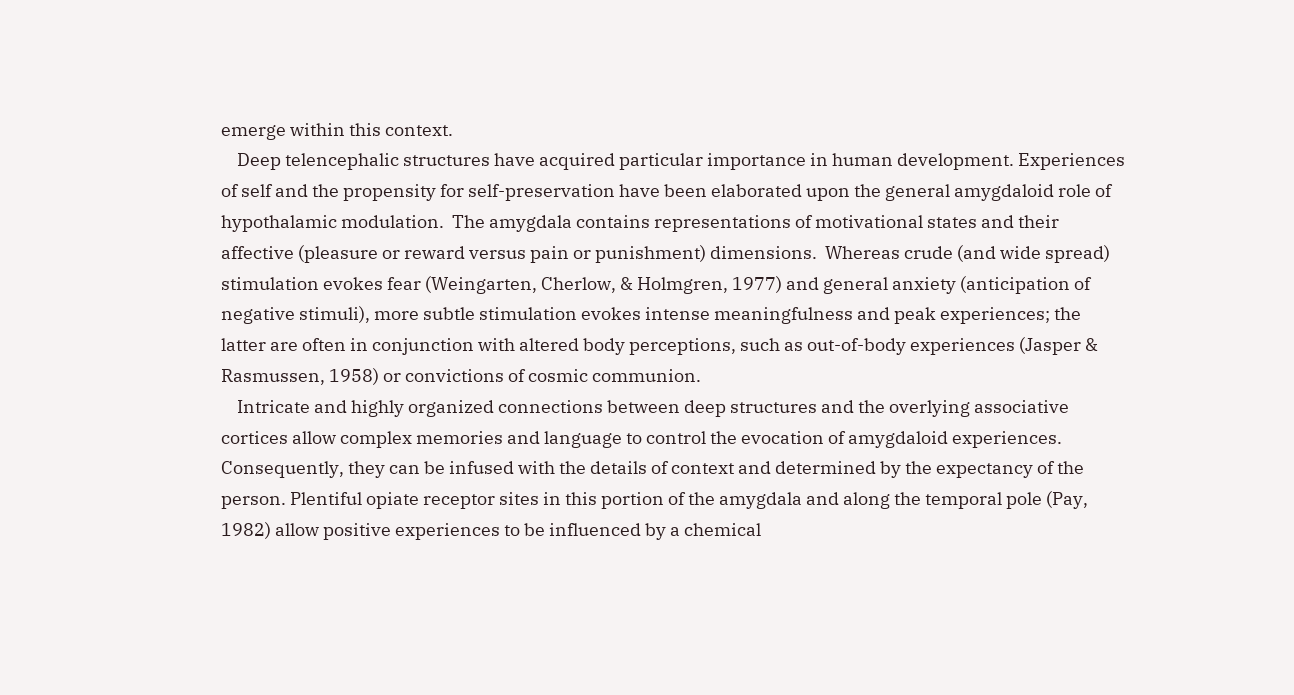emerge within this context.
    Deep telencephalic structures have acquired particular importance in human development. Experiences of self and the propensity for self-preservation have been elaborated upon the general amygdaloid role of hypothalamic modulation.  The amygdala contains representations of motivational states and their affective (pleasure or reward versus pain or punishment) dimensions.  Whereas crude (and wide spread) stimulation evokes fear (Weingarten, Cherlow, & Holmgren, 1977) and general anxiety (anticipation of negative stimuli), more subtle stimulation evokes intense meaningfulness and peak experiences; the latter are often in conjunction with altered body perceptions, such as out-of-body experiences (Jasper & Rasmussen, 1958) or convictions of cosmic communion.
    Intricate and highly organized connections between deep structures and the overlying associative cortices allow complex memories and language to control the evocation of amygdaloid experiences. Consequently, they can be infused with the details of context and determined by the expectancy of the person. Plentiful opiate receptor sites in this portion of the amygdala and along the temporal pole (Pay, 1982) allow positive experiences to be influenced by a chemical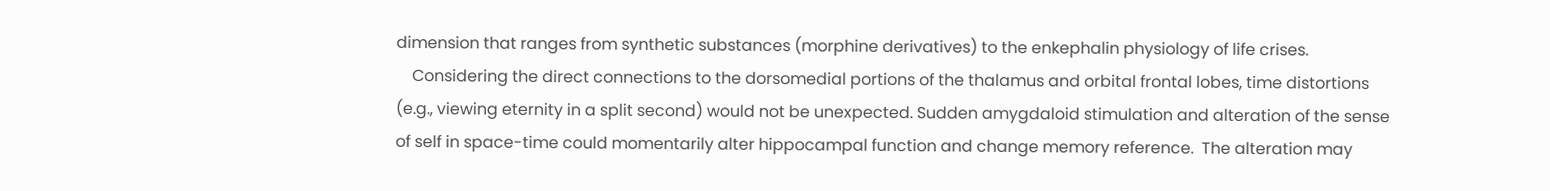dimension that ranges from synthetic substances (morphine derivatives) to the enkephalin physiology of life crises.
    Considering the direct connections to the dorsomedial portions of the thalamus and orbital frontal lobes, time distortions (e.g., viewing eternity in a split second) would not be unexpected. Sudden amygdaloid stimulation and alteration of the sense of self in space-time could momentarily alter hippocampal function and change memory reference.  The alteration may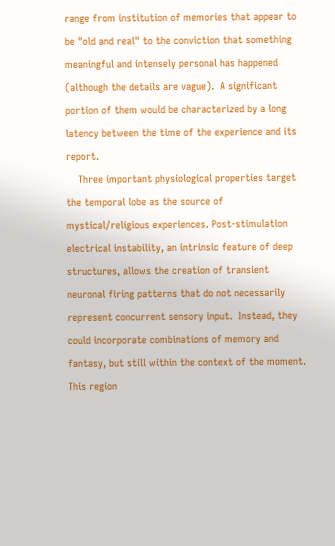range from institution of memories that appear to be "old and real" to the conviction that something meaningful and intensely personal has happened (although the details are vague).  A significant portion of them would be characterized by a long latency between the time of the experience and its report.
    Three important physiological properties target the temporal lobe as the source of mystical/religious experiences. Post-stimulation electrical instability, an intrinsic feature of deep structures, allows the creation of transient neuronal firing patterns that do not necessarily represent concurrent sensory input.  Instead, they could incorporate combinations of memory and fantasy, but still within the context of the moment. This region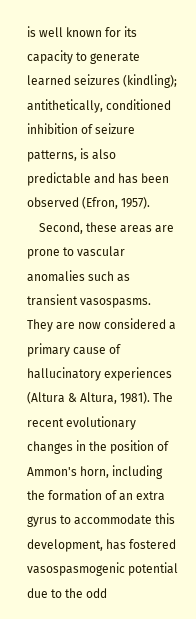is well known for its capacity to generate learned seizures (kindling); antithetically, conditioned inhibition of seizure patterns, is also predictable and has been observed (Efron, 1957).
    Second, these areas are prone to vascular anomalies such as transient vasospasms.  They are now considered a primary cause of hallucinatory experiences (Altura & Altura, 1981). The recent evolutionary changes in the position of Ammon's horn, including the formation of an extra gyrus to accommodate this development, has fostered vasospasmogenic potential due to the odd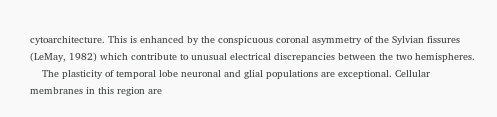cytoarchitecture. This is enhanced by the conspicuous coronal asymmetry of the Sylvian fissures (LeMay, 1982) which contribute to unusual electrical discrepancies between the two hemispheres.
    The plasticity of temporal lobe neuronal and glial populations are exceptional. Cellular membranes in this region are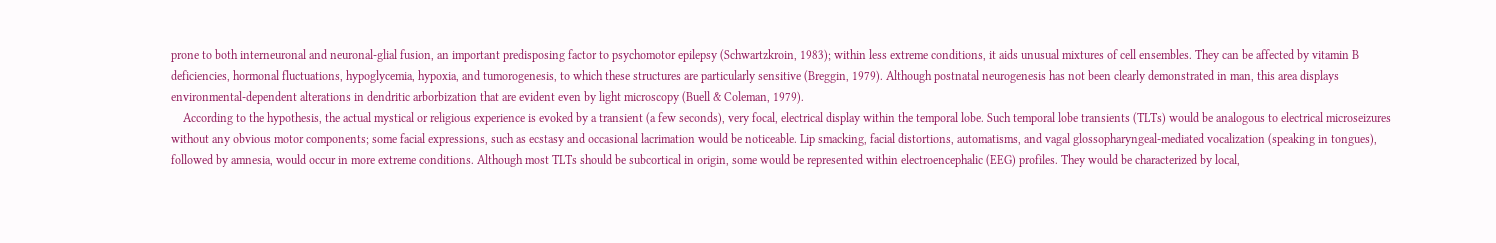prone to both interneuronal and neuronal-glial fusion, an important predisposing factor to psychomotor epilepsy (Schwartzkroin, 1983); within less extreme conditions, it aids unusual mixtures of cell ensembles. They can be affected by vitamin B deficiencies, hormonal fluctuations, hypoglycemia, hypoxia, and tumorogenesis, to which these structures are particularly sensitive (Breggin, 1979). Although postnatal neurogenesis has not been clearly demonstrated in man, this area displays environmental-dependent alterations in dendritic arborbization that are evident even by light microscopy (Buell & Coleman, 1979).
    According to the hypothesis, the actual mystical or religious experience is evoked by a transient (a few seconds), very focal, electrical display within the temporal lobe. Such temporal lobe transients (TLTs) would be analogous to electrical microseizures without any obvious motor components; some facial expressions, such as ecstasy and occasional lacrimation would be noticeable. Lip smacking, facial distortions, automatisms, and vagal glossopharyngeal-mediated vocalization (speaking in tongues), followed by amnesia, would occur in more extreme conditions. Although most TLTs should be subcortical in origin, some would be represented within electroencephalic (EEG) profiles. They would be characterized by local,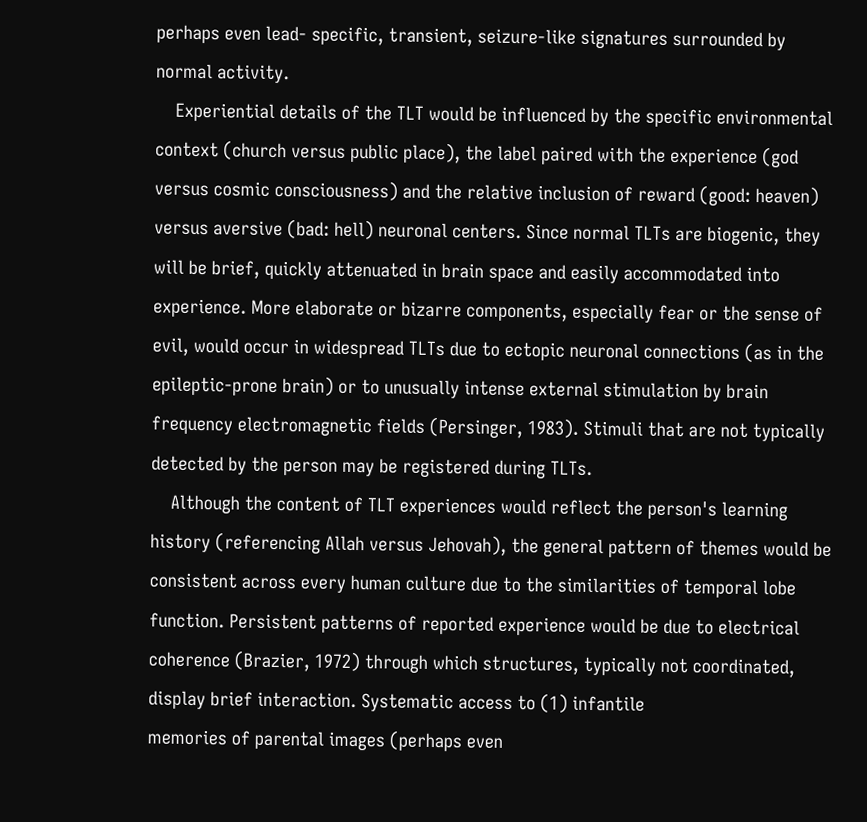perhaps even lead- specific, transient, seizure-like signatures surrounded by normal activity.
    Experiential details of the TLT would be influenced by the specific environmental context (church versus public place), the label paired with the experience (god versus cosmic consciousness) and the relative inclusion of reward (good: heaven) versus aversive (bad: hell) neuronal centers. Since normal TLTs are biogenic, they will be brief, quickly attenuated in brain space and easily accommodated into experience. More elaborate or bizarre components, especially fear or the sense of evil, would occur in widespread TLTs due to ectopic neuronal connections (as in the epileptic-prone brain) or to unusually intense external stimulation by brain frequency electromagnetic fields (Persinger, 1983). Stimuli that are not typically detected by the person may be registered during TLTs.
    Although the content of TLT experiences would reflect the person's learning history (referencing Allah versus Jehovah), the general pattern of themes would be consistent across every human culture due to the similarities of temporal lobe function. Persistent patterns of reported experience would be due to electrical coherence (Brazier, 1972) through which structures, typically not coordinated, display brief interaction. Systematic access to (1) infantile
memories of parental images (perhaps even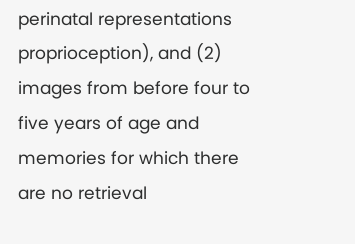perinatal representations proprioception), and (2) images from before four to five years of age and memories for which there are no retrieval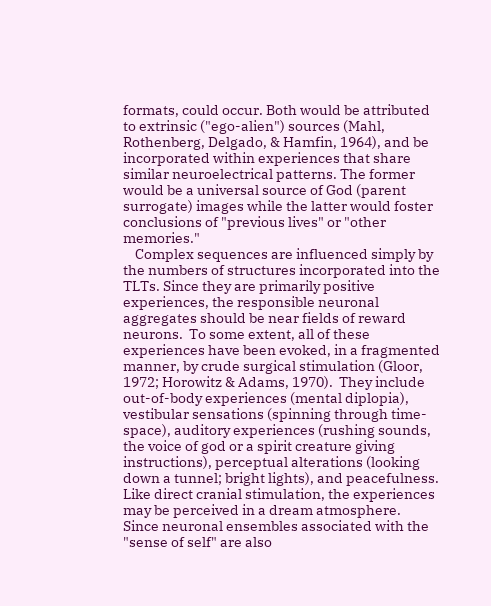formats, could occur. Both would be attributed to extrinsic ("ego-alien") sources (Mahl, Rothenberg, Delgado, & Hamfin, 1964), and be incorporated within experiences that share similar neuroelectrical patterns. The former would be a universal source of God (parent surrogate) images while the latter would foster conclusions of "previous lives" or "other memories."
    Complex sequences are influenced simply by the numbers of structures incorporated into the TLTs. Since they are primarily positive experiences, the responsible neuronal aggregates should be near fields of reward neurons.  To some extent, all of these experiences have been evoked, in a fragmented manner, by crude surgical stimulation (Gloor, 1972; Horowitz & Adams, 1970).  They include out-of-body experiences (mental diplopia), vestibular sensations (spinning through time-space), auditory experiences (rushing sounds, the voice of god or a spirit creature giving instructions), perceptual alterations (looking down a tunnel; bright lights), and peacefulness.  Like direct cranial stimulation, the experiences may be perceived in a dream atmosphere.  Since neuronal ensembles associated with the "sense of self" are also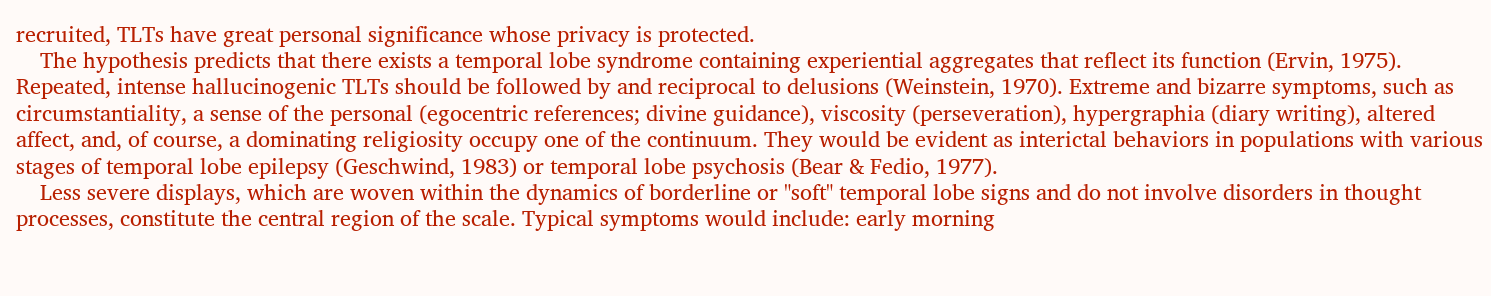recruited, TLTs have great personal significance whose privacy is protected.
    The hypothesis predicts that there exists a temporal lobe syndrome containing experiential aggregates that reflect its function (Ervin, 1975). Repeated, intense hallucinogenic TLTs should be followed by and reciprocal to delusions (Weinstein, 1970). Extreme and bizarre symptoms, such as circumstantiality, a sense of the personal (egocentric references; divine guidance), viscosity (perseveration), hypergraphia (diary writing), altered affect, and, of course, a dominating religiosity occupy one of the continuum. They would be evident as interictal behaviors in populations with various stages of temporal lobe epilepsy (Geschwind, 1983) or temporal lobe psychosis (Bear & Fedio, 1977).
    Less severe displays, which are woven within the dynamics of borderline or "soft" temporal lobe signs and do not involve disorders in thought processes, constitute the central region of the scale. Typical symptoms would include: early morning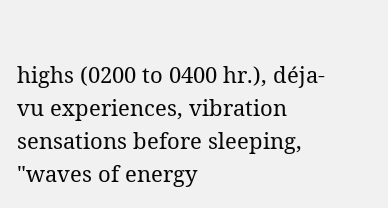highs (0200 to 0400 hr.), déja-vu experiences, vibration sensations before sleeping, "waves of energy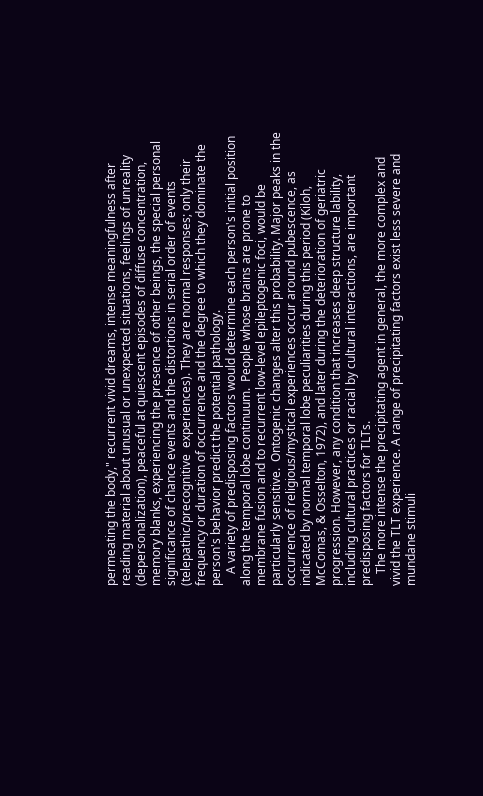permeating the body," recurrent vivid dreams, intense meaningfulness after reading material about unusual or unexpected situations, feelings of unreality (depersonalization), peaceful at quiescent episodes of diffuse concentration, memory blanks, experiencing the presence of other beings, the special personal significance of chance events and the distortions in serial order of events (telepathic/precognitive  experiences). They are normal responses; only their frequency or duration of occurrence and the degree to which they dominate the person's behavior predict the potential pathology.
    A variety of predisposing factors would determine each person's initial position along the temporal lobe continuum.  People whose brains are prone to membrane fusion and to recurrent low-level epileptogenic foci, would be particularly sensitive.  Ontogenic changes alter this probability. Major peaks in the occurrence of religious/mystical experiences occur around pubescence, as indicated by normal temporal lobe peculiarities during this period (Kiloh, McComas, & Osselton, 1972), and later during the deterioration of geriatric progression. However, any condition that increases deep structure lability, including cultural practices or racial by cultural interactions, are important predisposing factors for TLTs.
    The more intense the precipitating agent in general, the more complex and vivid the TLT experience. A range of precipitating factors exist less severe and mundane stimuli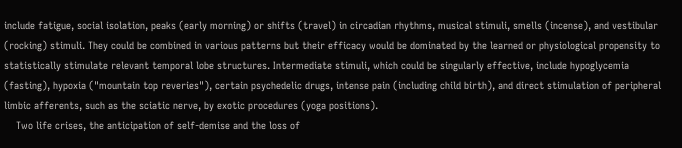include fatigue, social isolation, peaks (early morning) or shifts (travel) in circadian rhythms, musical stimuli, smells (incense), and vestibular (rocking) stimuli. They could be combined in various patterns but their efficacy would be dominated by the learned or physiological propensity to statistically stimulate relevant temporal lobe structures. Intermediate stimuli, which could be singularly effective, include hypoglycemia (fasting), hypoxia ("mountain top reveries"), certain psychedelic drugs, intense pain (including child birth), and direct stimulation of peripheral limbic afferents, such as the sciatic nerve, by exotic procedures (yoga positions).
    Two life crises, the anticipation of self-demise and the loss of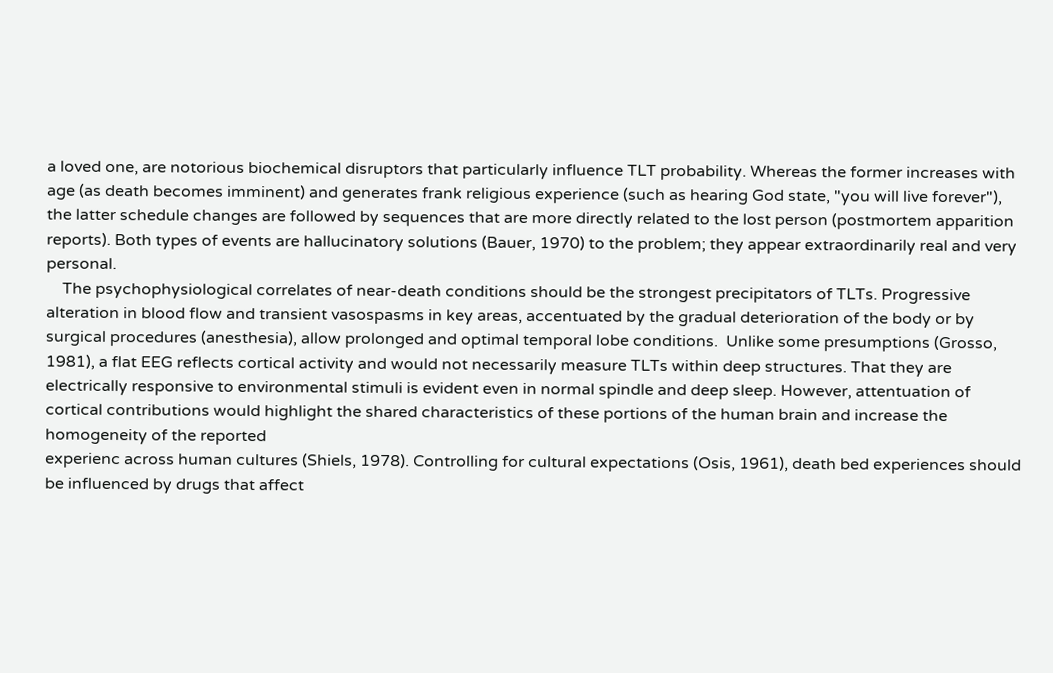a loved one, are notorious biochemical disruptors that particularly influence TLT probability. Whereas the former increases with age (as death becomes imminent) and generates frank religious experience (such as hearing God state, "you will live forever"), the latter schedule changes are followed by sequences that are more directly related to the lost person (postmortem apparition reports). Both types of events are hallucinatory solutions (Bauer, 1970) to the problem; they appear extraordinarily real and very personal.
    The psychophysiological correlates of near-death conditions should be the strongest precipitators of TLTs. Progressive alteration in blood flow and transient vasospasms in key areas, accentuated by the gradual deterioration of the body or by surgical procedures (anesthesia), allow prolonged and optimal temporal lobe conditions.  Unlike some presumptions (Grosso, 1981), a flat EEG reflects cortical activity and would not necessarily measure TLTs within deep structures. That they are electrically responsive to environmental stimuli is evident even in normal spindle and deep sleep. However, attentuation of cortical contributions would highlight the shared characteristics of these portions of the human brain and increase the homogeneity of the reported
experienc across human cultures (Shiels, 1978). Controlling for cultural expectations (Osis, 1961), death bed experiences should be influenced by drugs that affect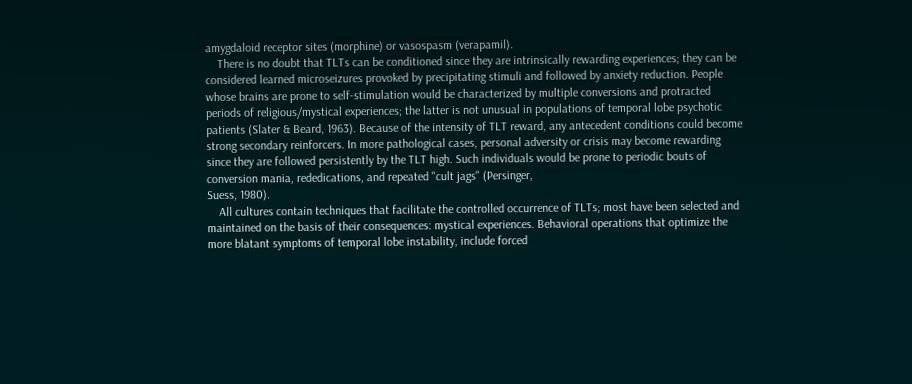amygdaloid receptor sites (morphine) or vasospasm (verapamil).
    There is no doubt that TLTs can be conditioned since they are intrinsically rewarding experiences; they can be considered learned microseizures provoked by precipitating stimuli and followed by anxiety reduction. People whose brains are prone to self-stimulation would be characterized by multiple conversions and protracted periods of religious/mystical experiences; the latter is not unusual in populations of temporal lobe psychotic patients (Slater & Beard, 1963). Because of the intensity of TLT reward, any antecedent conditions could become strong secondary reinforcers. In more pathological cases, personal adversity or crisis may become rewarding since they are followed persistently by the TLT high. Such individuals would be prone to periodic bouts of conversion mania, rededications, and repeated "cult jags" (Persinger,
Suess, 1980).
    All cultures contain techniques that facilitate the controlled occurrence of TLTs; most have been selected and maintained on the basis of their consequences: mystical experiences. Behavioral operations that optimize the more blatant symptoms of temporal lobe instability, include forced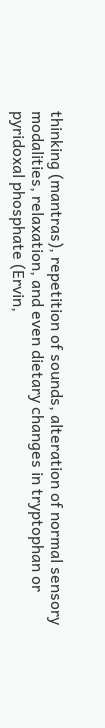thinking (mantras), repetition of sounds, alteration of normal sensory modalities, relaxation, and even dietary changes in tryptophan or pyridoxal phosphate (Ervin,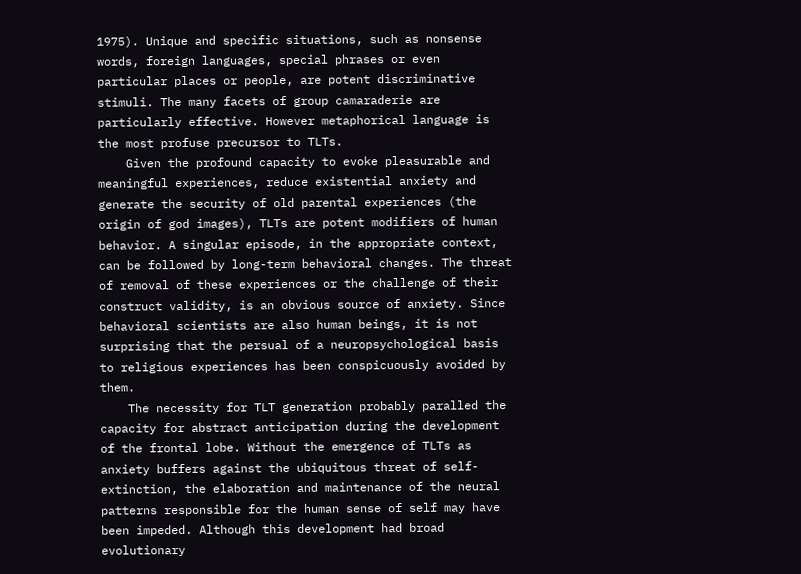1975). Unique and specific situations, such as nonsense words, foreign languages, special phrases or even particular places or people, are potent discriminative stimuli. The many facets of group camaraderie are particularly effective. However metaphorical language is the most profuse precursor to TLTs.
    Given the profound capacity to evoke pleasurable and meaningful experiences, reduce existential anxiety and generate the security of old parental experiences (the origin of god images), TLTs are potent modifiers of human behavior. A singular episode, in the appropriate context, can be followed by long-term behavioral changes. The threat of removal of these experiences or the challenge of their construct validity, is an obvious source of anxiety. Since behavioral scientists are also human beings, it is not surprising that the persual of a neuropsychological basis to religious experiences has been conspicuously avoided by them.
    The necessity for TLT generation probably paralled the capacity for abstract anticipation during the development of the frontal lobe. Without the emergence of TLTs as anxiety buffers against the ubiquitous threat of self-extinction, the elaboration and maintenance of the neural patterns responsible for the human sense of self may have been impeded. Although this development had broad evolutionary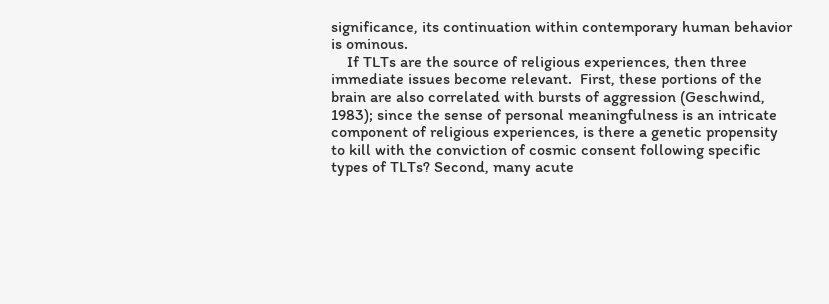significance, its continuation within contemporary human behavior is ominous.
    If TLTs are the source of religious experiences, then three immediate issues become relevant.  First, these portions of the brain are also correlated with bursts of aggression (Geschwind, 1983); since the sense of personal meaningfulness is an intricate component of religious experiences, is there a genetic propensity to kill with the conviction of cosmic consent following specific types of TLTs? Second, many acute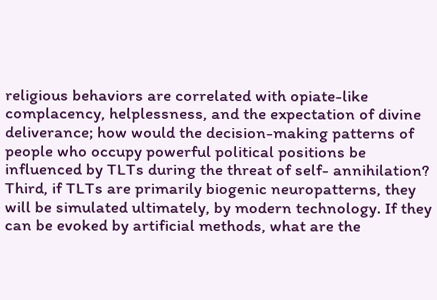religious behaviors are correlated with opiate-like complacency, helplessness, and the expectation of divine deliverance; how would the decision-making patterns of people who occupy powerful political positions be influenced by TLTs during the threat of self- annihilation? Third, if TLTs are primarily biogenic neuropatterns, they will be simulated ultimately, by modern technology. If they can be evoked by artificial methods, what are the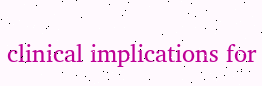clinical implications for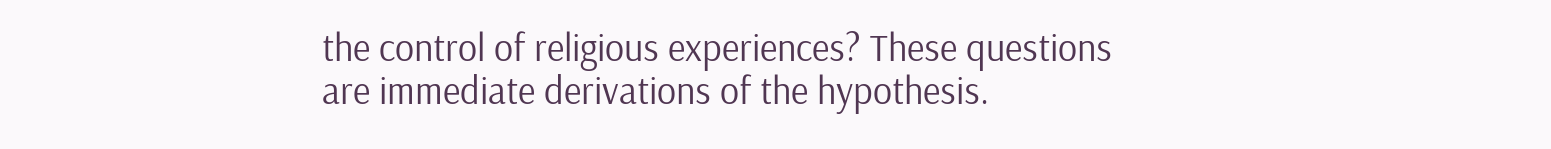the control of religious experiences? These questions are immediate derivations of the hypothesis.